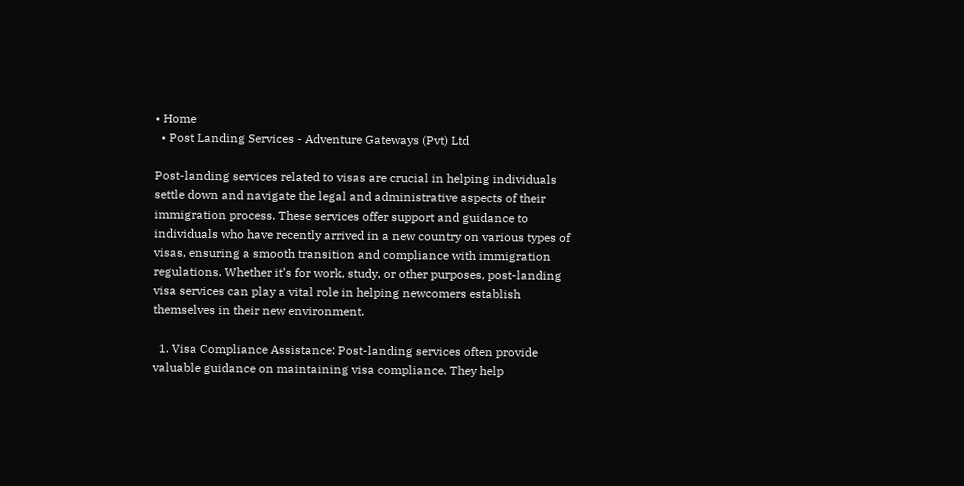• Home
  • Post Landing Services - Adventure Gateways (Pvt) Ltd

Post-landing services related to visas are crucial in helping individuals settle down and navigate the legal and administrative aspects of their immigration process. These services offer support and guidance to individuals who have recently arrived in a new country on various types of visas, ensuring a smooth transition and compliance with immigration regulations. Whether it’s for work, study, or other purposes, post-landing visa services can play a vital role in helping newcomers establish themselves in their new environment.

  1. Visa Compliance Assistance: Post-landing services often provide valuable guidance on maintaining visa compliance. They help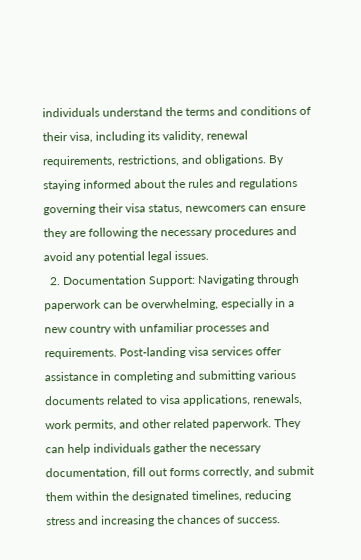individuals understand the terms and conditions of their visa, including its validity, renewal requirements, restrictions, and obligations. By staying informed about the rules and regulations governing their visa status, newcomers can ensure they are following the necessary procedures and avoid any potential legal issues.
  2. Documentation Support: Navigating through paperwork can be overwhelming, especially in a new country with unfamiliar processes and requirements. Post-landing visa services offer assistance in completing and submitting various documents related to visa applications, renewals, work permits, and other related paperwork. They can help individuals gather the necessary documentation, fill out forms correctly, and submit them within the designated timelines, reducing stress and increasing the chances of success.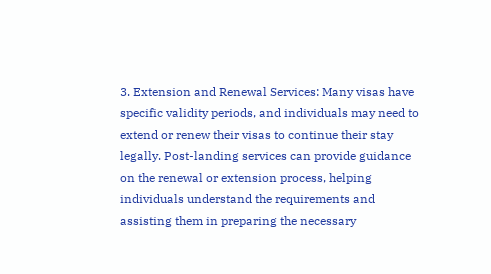3. Extension and Renewal Services: Many visas have specific validity periods, and individuals may need to extend or renew their visas to continue their stay legally. Post-landing services can provide guidance on the renewal or extension process, helping individuals understand the requirements and assisting them in preparing the necessary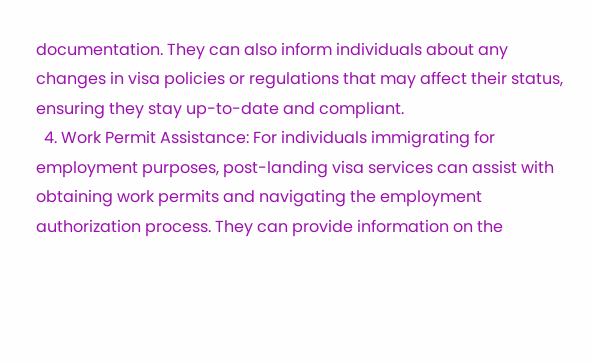documentation. They can also inform individuals about any changes in visa policies or regulations that may affect their status, ensuring they stay up-to-date and compliant.
  4. Work Permit Assistance: For individuals immigrating for employment purposes, post-landing visa services can assist with obtaining work permits and navigating the employment authorization process. They can provide information on the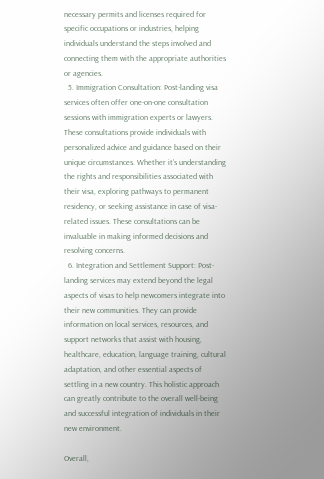necessary permits and licenses required for specific occupations or industries, helping individuals understand the steps involved and connecting them with the appropriate authorities or agencies.
  5. Immigration Consultation: Post-landing visa services often offer one-on-one consultation sessions with immigration experts or lawyers. These consultations provide individuals with personalized advice and guidance based on their unique circumstances. Whether it’s understanding the rights and responsibilities associated with their visa, exploring pathways to permanent residency, or seeking assistance in case of visa-related issues. These consultations can be invaluable in making informed decisions and resolving concerns.
  6. Integration and Settlement Support: Post-landing services may extend beyond the legal aspects of visas to help newcomers integrate into their new communities. They can provide information on local services, resources, and support networks that assist with housing, healthcare, education, language training, cultural adaptation, and other essential aspects of settling in a new country. This holistic approach can greatly contribute to the overall well-being and successful integration of individuals in their new environment.

Overall,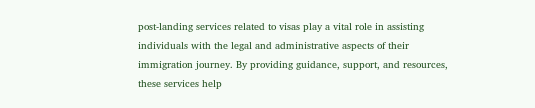post-landing services related to visas play a vital role in assisting individuals with the legal and administrative aspects of their immigration journey. By providing guidance, support, and resources, these services help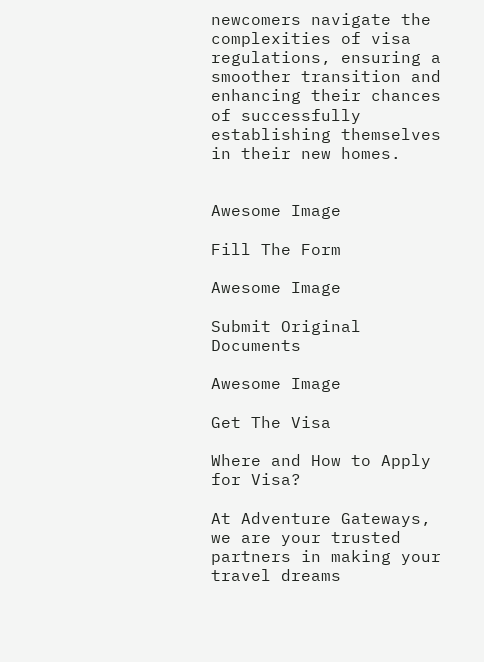newcomers navigate the complexities of visa regulations, ensuring a smoother transition and enhancing their chances of successfully establishing themselves in their new homes.


Awesome Image

Fill The Form

Awesome Image

Submit Original Documents

Awesome Image

Get The Visa

Where and How to Apply for Visa?

At Adventure Gateways, we are your trusted partners in making your travel dreams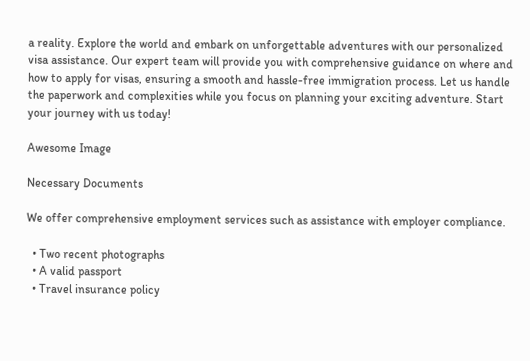a reality. Explore the world and embark on unforgettable adventures with our personalized visa assistance. Our expert team will provide you with comprehensive guidance on where and how to apply for visas, ensuring a smooth and hassle-free immigration process. Let us handle the paperwork and complexities while you focus on planning your exciting adventure. Start your journey with us today!

Awesome Image

Necessary Documents

We offer comprehensive employment services such as assistance with employer compliance.

  • Two recent photographs
  • A valid passport
  • Travel insurance policy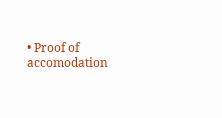• Proof of accomodation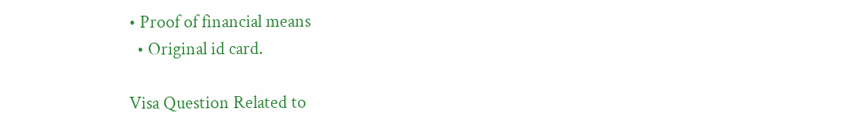• Proof of financial means
  • Original id card.

Visa Question Related to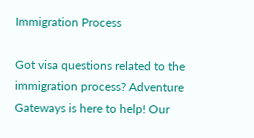Immigration Process

Got visa questions related to the immigration process? Adventure Gateways is here to help! Our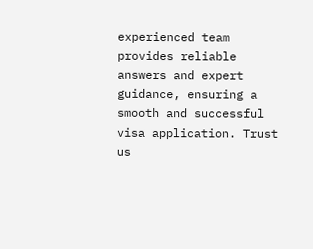experienced team provides reliable answers and expert guidance, ensuring a smooth and successful visa application. Trust us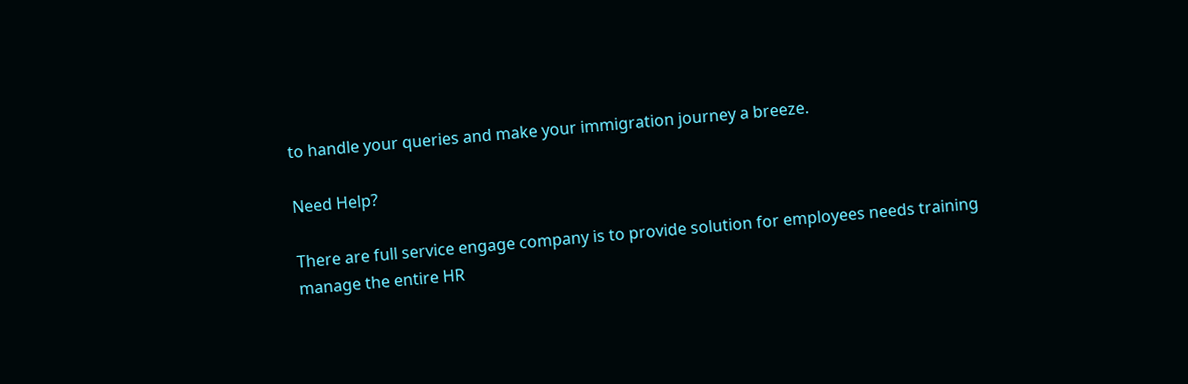to handle your queries and make your immigration journey a breeze.

Need Help?

There are full service engage company is to provide solution for employees needs training manage the entire HR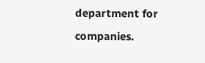department for companies.